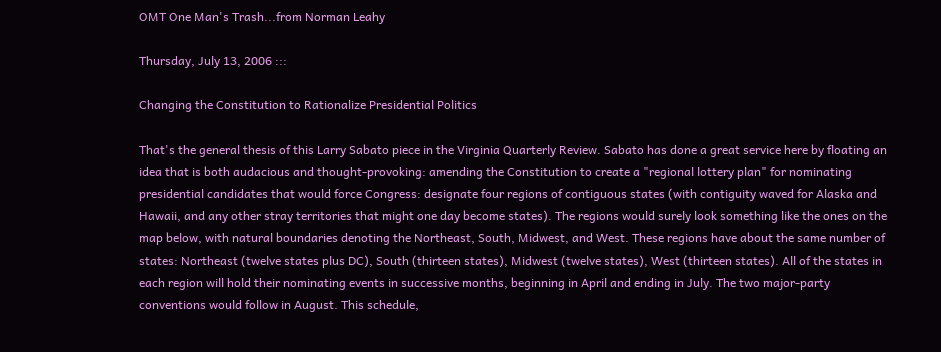OMT One Man's Trash...from Norman Leahy

Thursday, July 13, 2006 :::

Changing the Constitution to Rationalize Presidential Politics

That's the general thesis of this Larry Sabato piece in the Virginia Quarterly Review. Sabato has done a great service here by floating an idea that is both audacious and thought-provoking: amending the Constitution to create a "regional lottery plan" for nominating presidential candidates that would force Congress: designate four regions of contiguous states (with contiguity waved for Alaska and Hawaii, and any other stray territories that might one day become states). The regions would surely look something like the ones on the map below, with natural boundaries denoting the Northeast, South, Midwest, and West. These regions have about the same number of states: Northeast (twelve states plus DC), South (thirteen states), Midwest (twelve states), West (thirteen states). All of the states in each region will hold their nominating events in successive months, beginning in April and ending in July. The two major-party conventions would follow in August. This schedule,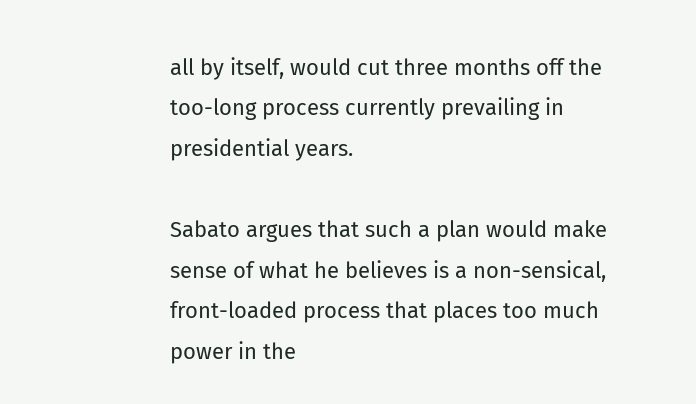all by itself, would cut three months off the too-long process currently prevailing in presidential years.

Sabato argues that such a plan would make sense of what he believes is a non-sensical, front-loaded process that places too much power in the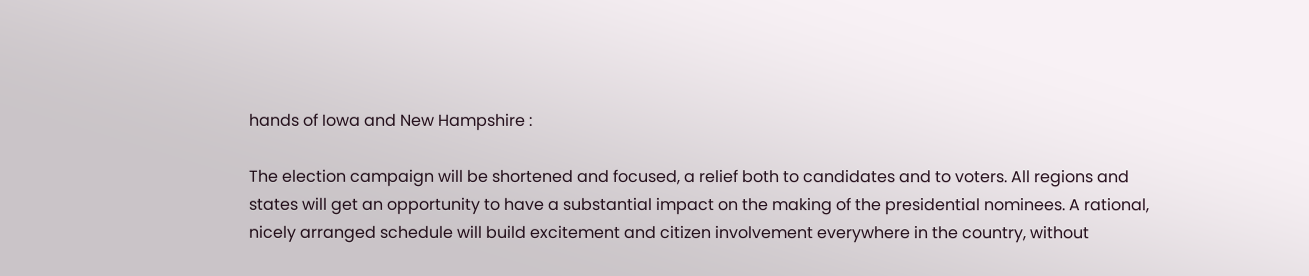hands of Iowa and New Hampshire :

The election campaign will be shortened and focused, a relief both to candidates and to voters. All regions and states will get an opportunity to have a substantial impact on the making of the presidential nominees. A rational, nicely arranged schedule will build excitement and citizen involvement everywhere in the country, without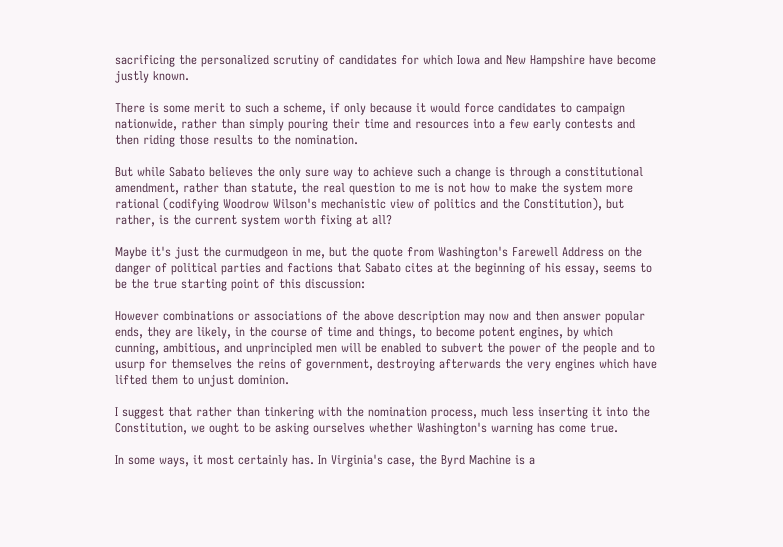sacrificing the personalized scrutiny of candidates for which Iowa and New Hampshire have become justly known.

There is some merit to such a scheme, if only because it would force candidates to campaign nationwide, rather than simply pouring their time and resources into a few early contests and then riding those results to the nomination.

But while Sabato believes the only sure way to achieve such a change is through a constitutional amendment, rather than statute, the real question to me is not how to make the system more rational (codifying Woodrow Wilson's mechanistic view of politics and the Constitution), but rather, is the current system worth fixing at all?

Maybe it's just the curmudgeon in me, but the quote from Washington's Farewell Address on the danger of political parties and factions that Sabato cites at the beginning of his essay, seems to be the true starting point of this discussion:

However combinations or associations of the above description may now and then answer popular ends, they are likely, in the course of time and things, to become potent engines, by which cunning, ambitious, and unprincipled men will be enabled to subvert the power of the people and to usurp for themselves the reins of government, destroying afterwards the very engines which have lifted them to unjust dominion.

I suggest that rather than tinkering with the nomination process, much less inserting it into the Constitution, we ought to be asking ourselves whether Washington's warning has come true.

In some ways, it most certainly has. In Virginia's case, the Byrd Machine is a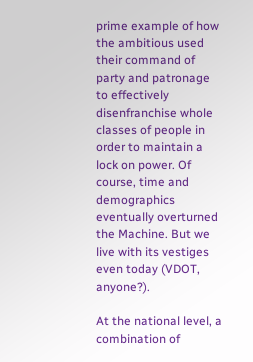prime example of how the ambitious used their command of party and patronage to effectively disenfranchise whole classes of people in order to maintain a lock on power. Of course, time and demographics eventually overturned the Machine. But we live with its vestiges even today (VDOT, anyone?).

At the national level, a combination of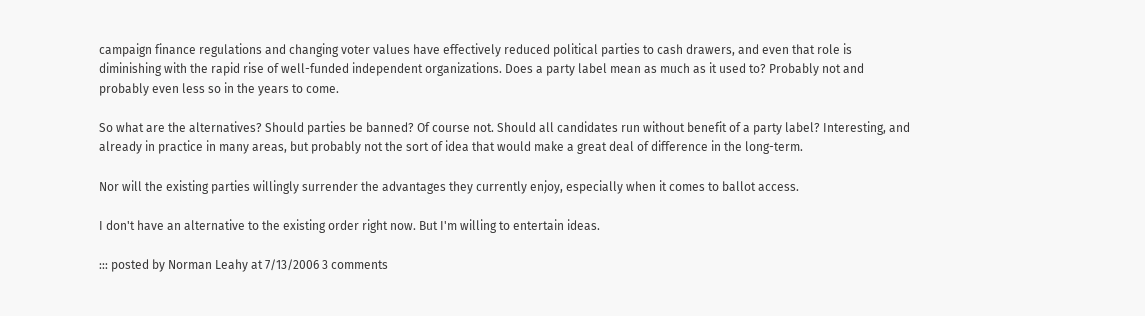campaign finance regulations and changing voter values have effectively reduced political parties to cash drawers, and even that role is diminishing with the rapid rise of well-funded independent organizations. Does a party label mean as much as it used to? Probably not and probably even less so in the years to come.

So what are the alternatives? Should parties be banned? Of course not. Should all candidates run without benefit of a party label? Interesting, and already in practice in many areas, but probably not the sort of idea that would make a great deal of difference in the long-term.

Nor will the existing parties willingly surrender the advantages they currently enjoy, especially when it comes to ballot access.

I don't have an alternative to the existing order right now. But I'm willing to entertain ideas.

::: posted by Norman Leahy at 7/13/2006 3 comments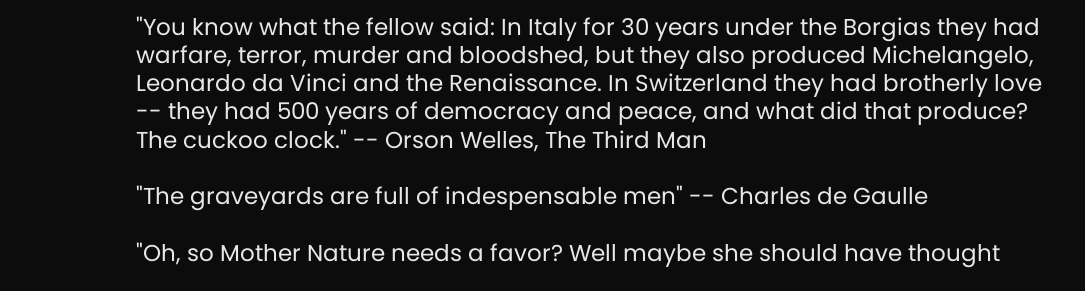"You know what the fellow said: In Italy for 30 years under the Borgias they had warfare, terror, murder and bloodshed, but they also produced Michelangelo, Leonardo da Vinci and the Renaissance. In Switzerland they had brotherly love -- they had 500 years of democracy and peace, and what did that produce? The cuckoo clock." -- Orson Welles, The Third Man

"The graveyards are full of indespensable men" -- Charles de Gaulle

"Oh, so Mother Nature needs a favor? Well maybe she should have thought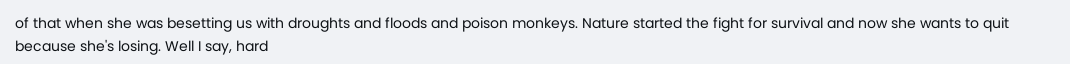of that when she was besetting us with droughts and floods and poison monkeys. Nature started the fight for survival and now she wants to quit because she's losing. Well I say, hard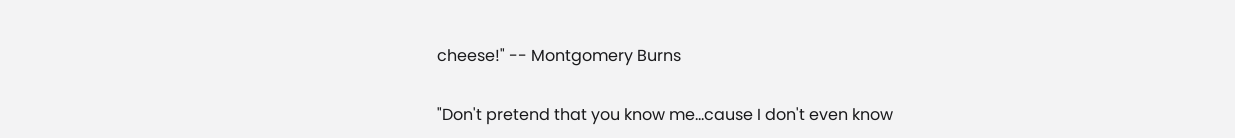cheese!" -- Montgomery Burns

"Don't pretend that you know me...cause I don't even know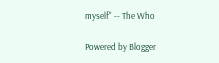myself" -- The Who

Powered by Blogger